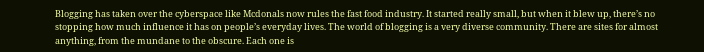Blogging has taken over the cyberspace like Mcdonals now rules the fast food industry. It started really small, but when it blew up, there’s no stopping how much influence it has on people’s everyday lives. The world of blogging is a very diverse community. There are sites for almost anything, from the mundane to the obscure. Each one is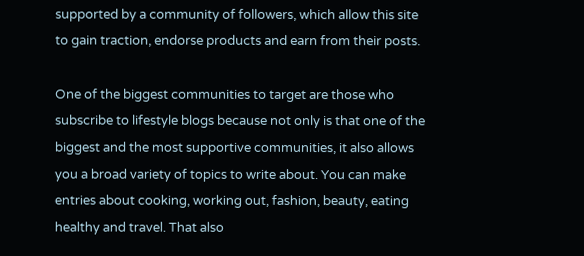supported by a community of followers, which allow this site to gain traction, endorse products and earn from their posts.

One of the biggest communities to target are those who subscribe to lifestyle blogs because not only is that one of the biggest and the most supportive communities, it also allows you a broad variety of topics to write about. You can make entries about cooking, working out, fashion, beauty, eating healthy and travel. That also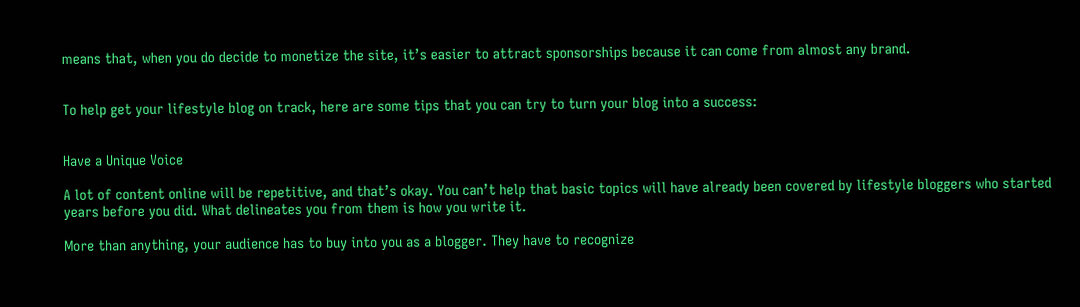means that, when you do decide to monetize the site, it’s easier to attract sponsorships because it can come from almost any brand.


To help get your lifestyle blog on track, here are some tips that you can try to turn your blog into a success:


Have a Unique Voice

A lot of content online will be repetitive, and that’s okay. You can’t help that basic topics will have already been covered by lifestyle bloggers who started years before you did. What delineates you from them is how you write it.

More than anything, your audience has to buy into you as a blogger. They have to recognize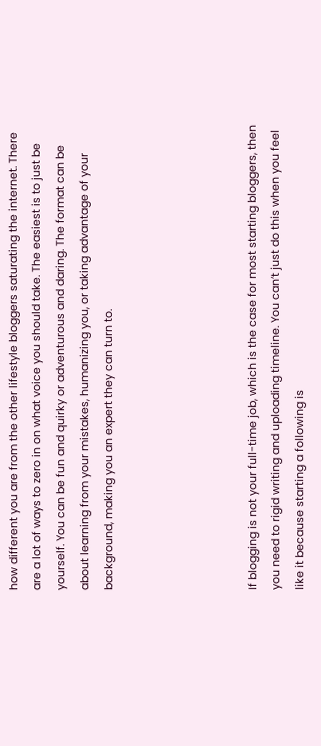how different you are from the other lifestyle bloggers saturating the internet. There are a lot of ways to zero in on what voice you should take. The easiest is to just be yourself. You can be fun and quirky or adventurous and daring. The format can be about learning from your mistakes, humanizing you, or taking advantage of your background, making you an expert they can turn to.





If blogging is not your full-time job, which is the case for most starting bloggers, then you need to rigid writing and uploading timeline. You can’t just do this when you feel like it because starting a following is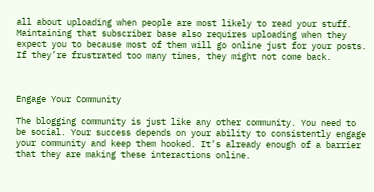all about uploading when people are most likely to read your stuff. Maintaining that subscriber base also requires uploading when they expect you to because most of them will go online just for your posts. If they’re frustrated too many times, they might not come back.



Engage Your Community

The blogging community is just like any other community. You need to be social. Your success depends on your ability to consistently engage your community and keep them hooked. It’s already enough of a barrier that they are making these interactions online.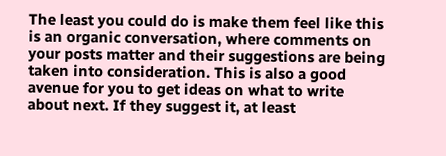The least you could do is make them feel like this is an organic conversation, where comments on your posts matter and their suggestions are being taken into consideration. This is also a good avenue for you to get ideas on what to write about next. If they suggest it, at least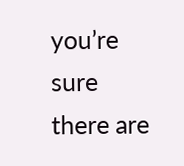you’re sure there are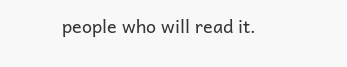people who will read it.